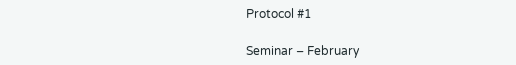Protocol #1

Seminar – February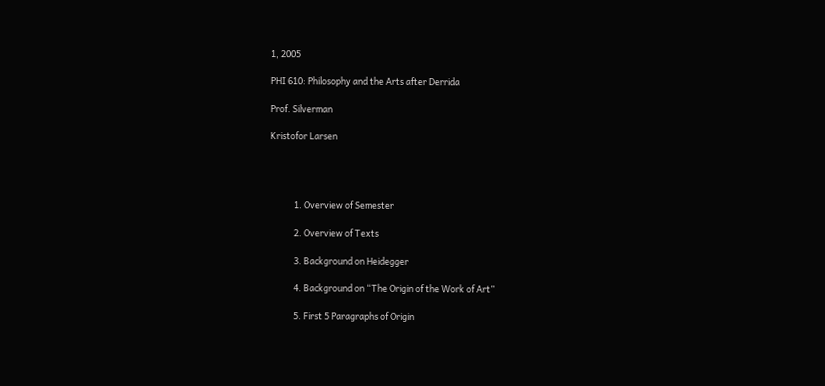1, 2005

PHI 610: Philosophy and the Arts after Derrida

Prof. Silverman

Kristofor Larsen




            1. Overview of Semester

            2. Overview of Texts

            3. Background on Heidegger

            4. Background on “The Origin of the Work of Art”

            5. First 5 Paragraphs of Origin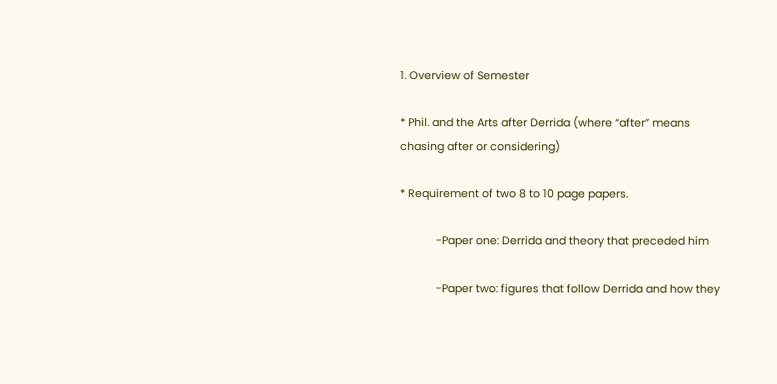1. Overview of Semester

* Phil. and the Arts after Derrida (where “after” means chasing after or considering)

* Requirement of two 8 to 10 page papers.

            -Paper one: Derrida and theory that preceded him

            -Paper two: figures that follow Derrida and how they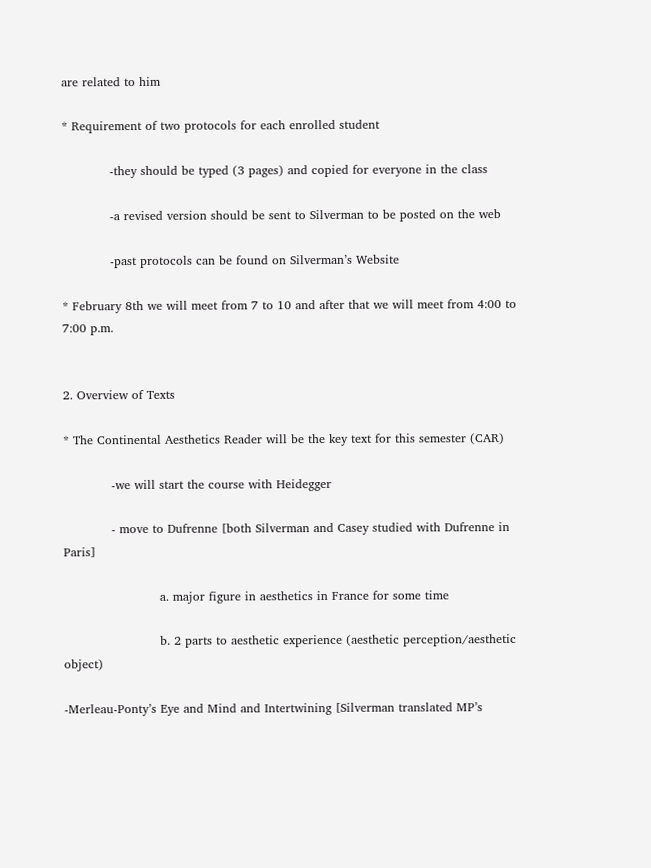are related to him

* Requirement of two protocols for each enrolled student

            -they should be typed (3 pages) and copied for everyone in the class

            -a revised version should be sent to Silverman to be posted on the web

            -past protocols can be found on Silverman’s Website

* February 8th we will meet from 7 to 10 and after that we will meet from 4:00 to 7:00 p.m.


2. Overview of Texts

* The Continental Aesthetics Reader will be the key text for this semester (CAR)

            -we will start the course with Heidegger

            - move to Dufrenne [both Silverman and Casey studied with Dufrenne in Paris]

                        a. major figure in aesthetics in France for some time

                        b. 2 parts to aesthetic experience (aesthetic perception/aesthetic object)

-Merleau-Ponty’s Eye and Mind and Intertwining [Silverman translated MP’s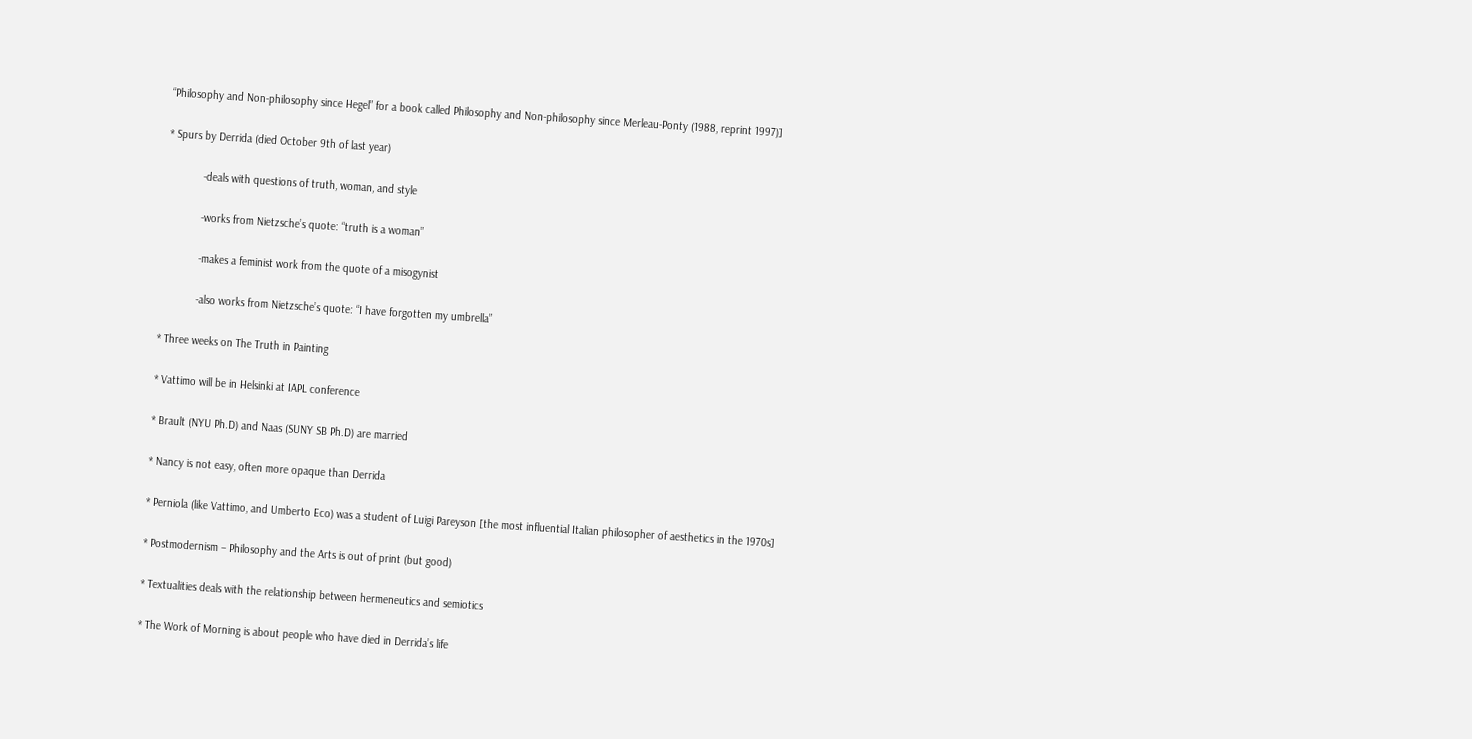“Philosophy and Non-philosophy since Hegel” for a book called Philosophy and Non-philosophy since Merleau-Ponty (1988, reprint 1997)]

* Spurs by Derrida (died October 9th of last year)

            -deals with questions of truth, woman, and style

            -works from Nietzsche’s quote: “truth is a woman”

            -makes a feminist work from the quote of a misogynist

            -also works from Nietzsche’s quote: “I have forgotten my umbrella”

* Three weeks on The Truth in Painting

* Vattimo will be in Helsinki at IAPL conference

* Brault (NYU Ph.D) and Naas (SUNY SB Ph.D) are married

* Nancy is not easy, often more opaque than Derrida

* Perniola (like Vattimo, and Umberto Eco) was a student of Luigi Pareyson [the most influential Italian philosopher of aesthetics in the 1970s]

* Postmodernism – Philosophy and the Arts is out of print (but good)

* Textualities deals with the relationship between hermeneutics and semiotics

* The Work of Morning is about people who have died in Derrida’s life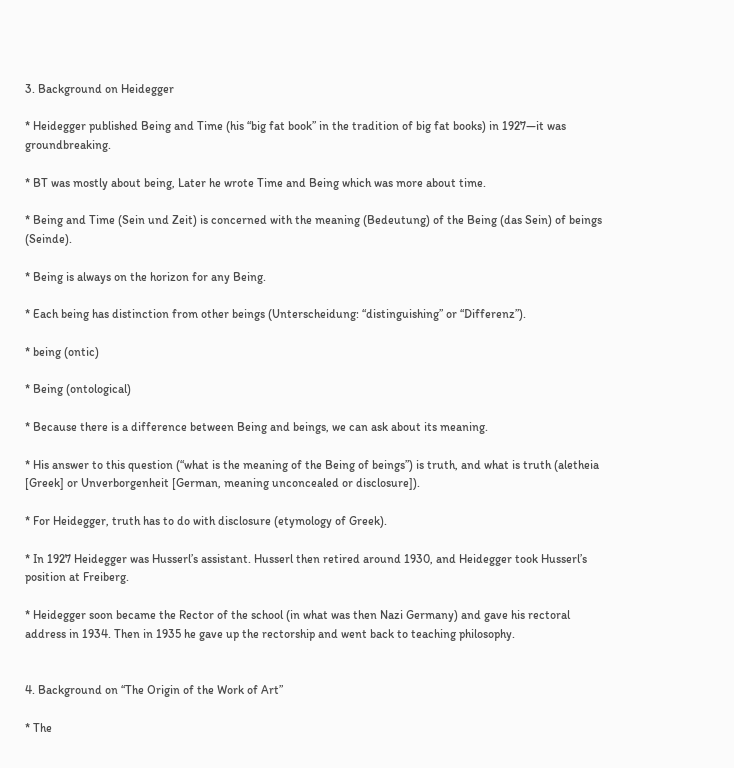3. Background on Heidegger

* Heidegger published Being and Time (his “big fat book” in the tradition of big fat books) in 1927—it was groundbreaking.

* BT was mostly about being, Later he wrote Time and Being which was more about time.

* Being and Time (Sein und Zeit) is concerned with the meaning (Bedeutung) of the Being (das Sein) of beings (Seinde).

* Being is always on the horizon for any Being.

* Each being has distinction from other beings (Unterscheidung: “distinguishing” or “Differenz”).

* being (ontic)

* Being (ontological)

* Because there is a difference between Being and beings, we can ask about its meaning.

* His answer to this question (“what is the meaning of the Being of beings”) is truth, and what is truth (aletheia [Greek] or Unverborgenheit [German, meaning unconcealed or disclosure]).

* For Heidegger, truth has to do with disclosure (etymology of Greek).

* In 1927 Heidegger was Husserl’s assistant. Husserl then retired around 1930, and Heidegger took Husserl’s position at Freiberg.

* Heidegger soon became the Rector of the school (in what was then Nazi Germany) and gave his rectoral address in 1934. Then in 1935 he gave up the rectorship and went back to teaching philosophy.


4. Background on “The Origin of the Work of Art”

* The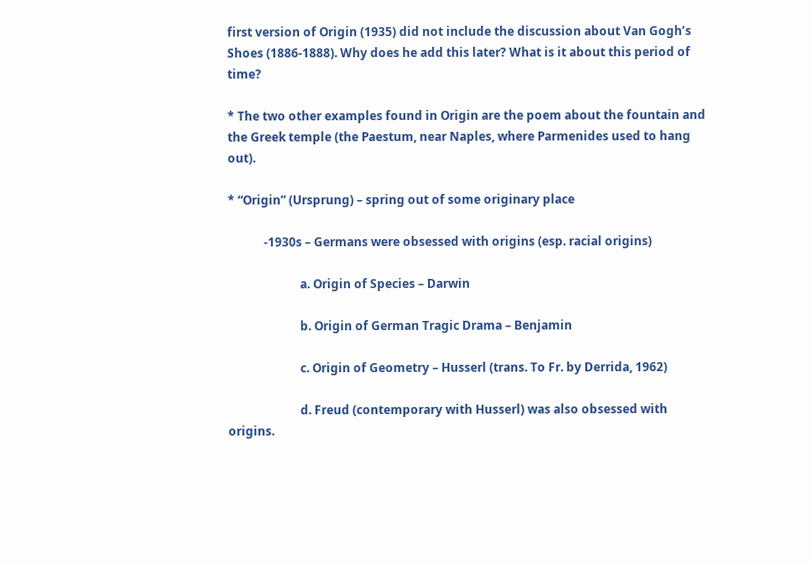first version of Origin (1935) did not include the discussion about Van Gogh’s Shoes (1886-1888). Why does he add this later? What is it about this period of time?

* The two other examples found in Origin are the poem about the fountain and the Greek temple (the Paestum, near Naples, where Parmenides used to hang out).

* “Origin” (Ursprung) – spring out of some originary place

            -1930s – Germans were obsessed with origins (esp. racial origins)

                        a. Origin of Species – Darwin

                        b. Origin of German Tragic Drama – Benjamin

                        c. Origin of Geometry – Husserl (trans. To Fr. by Derrida, 1962)

                        d. Freud (contemporary with Husserl) was also obsessed with origins.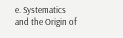e. Systematics and the Origin of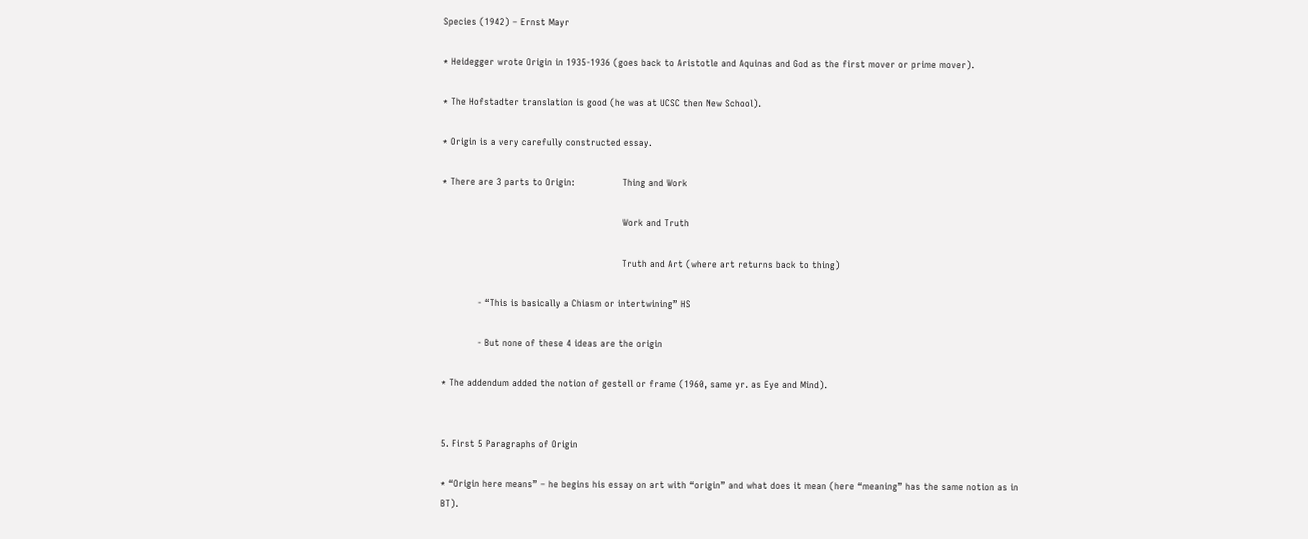Species (1942) – Ernst Mayr

* Heidegger wrote Origin in 1935-1936 (goes back to Aristotle and Aquinas and God as the first mover or prime mover).

* The Hofstadter translation is good (he was at UCSC then New School).

* Origin is a very carefully constructed essay.

* There are 3 parts to Origin:                Thing and Work

                                                            Work and Truth

                                                            Truth and Art (where art returns back to thing)

            - “This is basically a Chiasm or intertwining” HS

            - But none of these 4 ideas are the origin

* The addendum added the notion of gestell or frame (1960, same yr. as Eye and Mind).


5. First 5 Paragraphs of Origin

* “Origin here means” – he begins his essay on art with “origin” and what does it mean (here “meaning” has the same notion as in BT).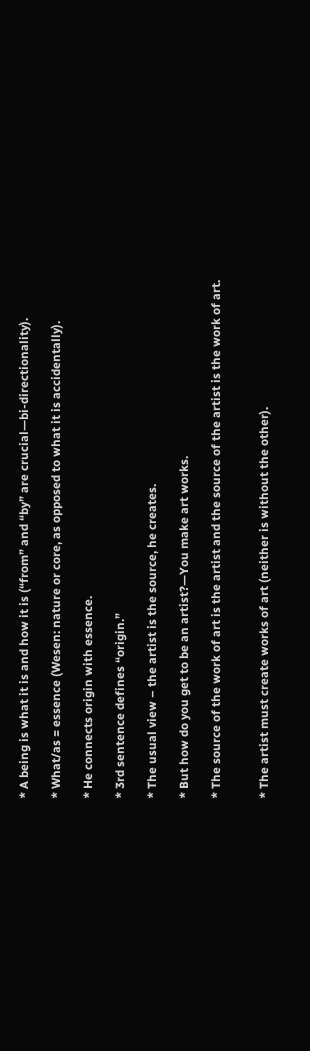* A being is what it is and how it is (“from” and “by” are crucial—bi-directionality).

* What/as = essence (Wesen: nature or core, as opposed to what it is accidentally).

* He connects origin with essence.

* 3rd sentence defines “origin.”

* The usual view – the artist is the source, he creates.

* But how do you get to be an artist?—You make art works.

* The source of the work of art is the artist and the source of the artist is the work of art.


* The artist must create works of art (neither is without the other).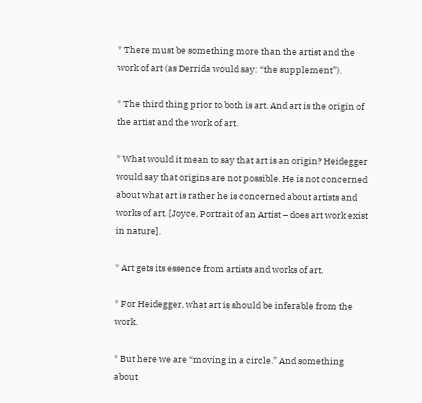* There must be something more than the artist and the work of art (as Derrida would say: “the supplement”).

* The third thing prior to both is art. And art is the origin of the artist and the work of art.

* What would it mean to say that art is an origin? Heidegger would say that origins are not possible. He is not concerned about what art is rather he is concerned about artists and works of art. [Joyce, Portrait of an Artist – does art work exist in nature].

* Art gets its essence from artists and works of art.

* For Heidegger, what art is should be inferable from the work.

* But here we are “moving in a circle.” And something about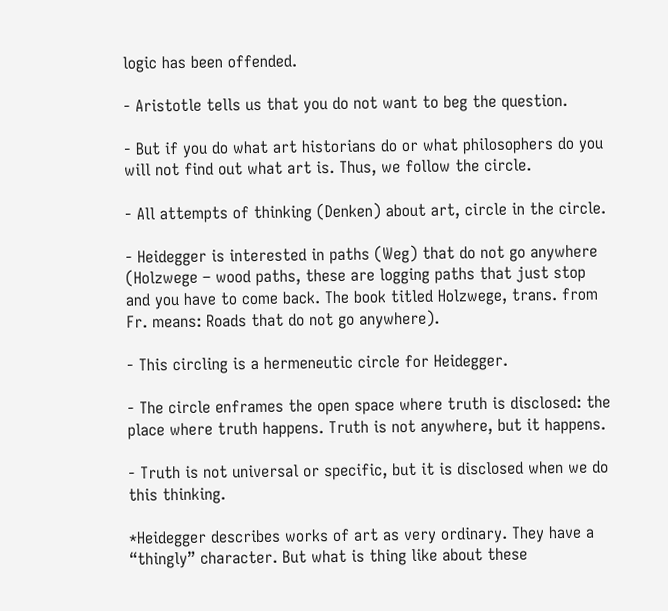logic has been offended.

- Aristotle tells us that you do not want to beg the question.

- But if you do what art historians do or what philosophers do you will not find out what art is. Thus, we follow the circle.

- All attempts of thinking (Denken) about art, circle in the circle.

- Heidegger is interested in paths (Weg) that do not go anywhere (Holzwege – wood paths, these are logging paths that just stop and you have to come back. The book titled Holzwege, trans. from Fr. means: Roads that do not go anywhere).

- This circling is a hermeneutic circle for Heidegger.

- The circle enframes the open space where truth is disclosed: the place where truth happens. Truth is not anywhere, but it happens.

- Truth is not universal or specific, but it is disclosed when we do this thinking.

*Heidegger describes works of art as very ordinary. They have a “thingly” character. But what is thing like about these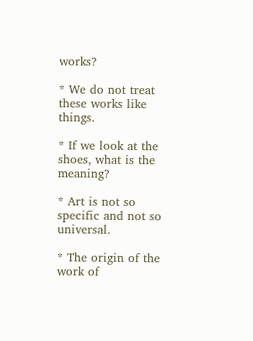works?

* We do not treat these works like things.

* If we look at the shoes, what is the meaning?

* Art is not so specific and not so universal.

* The origin of the work of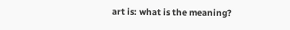art is: what is the meaning?